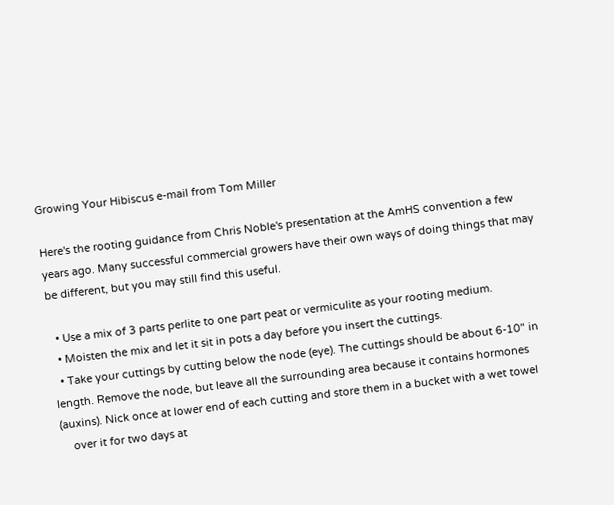Growing Your Hibiscus e-mail from Tom Miller

Here's the rooting guidance from Chris Noble's presentation at the AmHS convention a few years ago. Many successful commercial growers have their own ways of doing things that may be different, but you may still find this useful.

  • Use a mix of 3 parts perlite to one part peat or vermiculite as your rooting medium.
  • Moisten the mix and let it sit in pots a day before you insert the cuttings.
  • Take your cuttings by cutting below the node (eye). The cuttings should be about 6-10" in length. Remove the node, but leave all the surrounding area because it contains hormones (auxins). Nick once at lower end of each cutting and store them in a bucket with a wet towel
    over it for two days at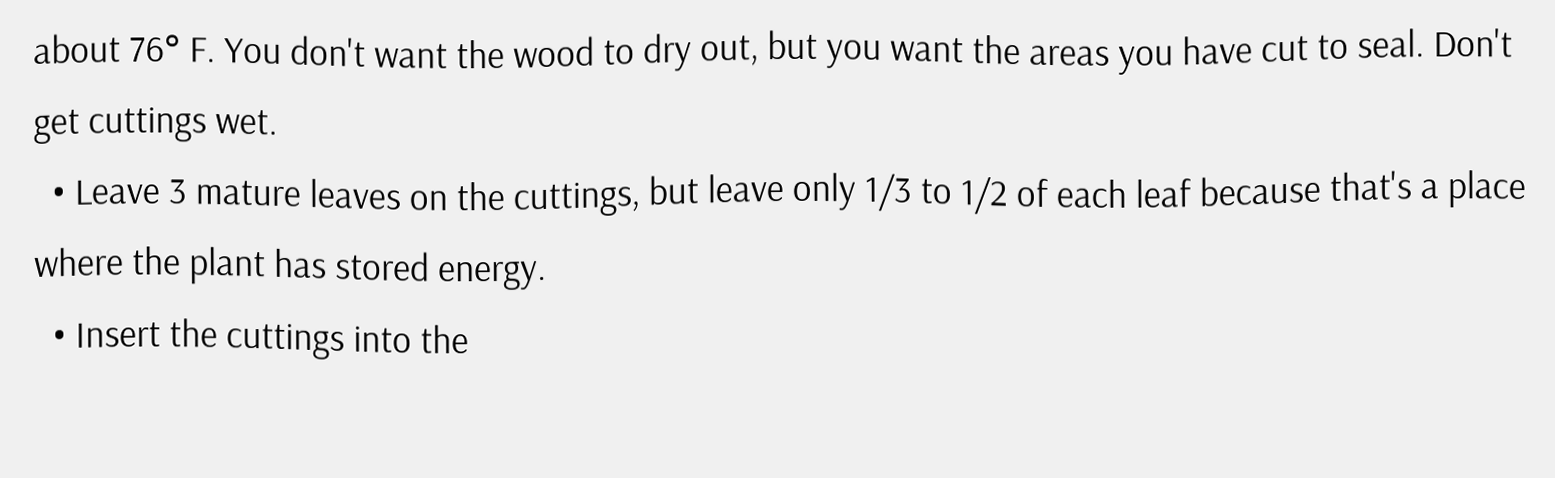about 76° F. You don't want the wood to dry out, but you want the areas you have cut to seal. Don't get cuttings wet.
  • Leave 3 mature leaves on the cuttings, but leave only 1/3 to 1/2 of each leaf because that's a place where the plant has stored energy.
  • Insert the cuttings into the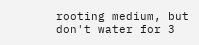rooting medium, but don't water for 3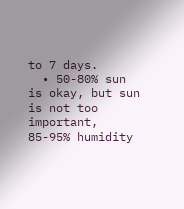to 7 days.
  • 50-80% sun is okay, but sun is not too important, 85-95% humidity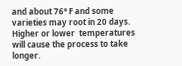and about 76° F and some varieties may root in 20 days. Higher or lower  temperatures will cause the process to take longer.